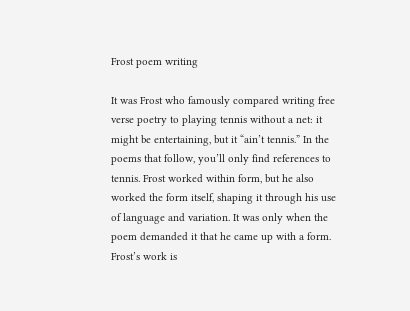Frost poem writing

It was Frost who famously compared writing free verse poetry to playing tennis without a net: it might be entertaining, but it “ain’t tennis.” In the poems that follow, you’ll only find references to tennis. Frost worked within form, but he also worked the form itself, shaping it through his use of language and variation. It was only when the poem demanded it that he came up with a form. Frost’s work is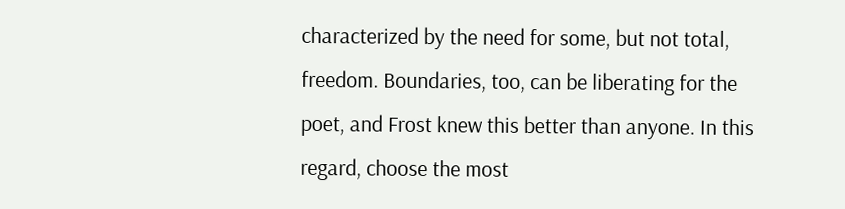characterized by the need for some, but not total, freedom. Boundaries, too, can be liberating for the poet, and Frost knew this better than anyone. In this regard, choose the most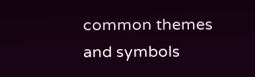common themes and symbols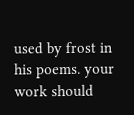used by frost in his poems. your work should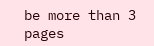be more than 3 pages